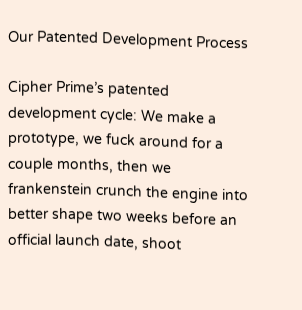Our Patented Development Process

Cipher Prime’s patented development cycle: We make a prototype, we fuck around for a couple months, then we frankenstein crunch the engine into better shape two weeks before an official launch date, shoot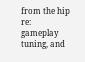from the hip re: gameplay tuning, and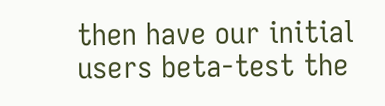then have our initial users beta-test the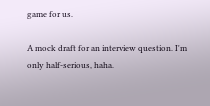game for us.

A mock draft for an interview question. I'm only half-serious, haha.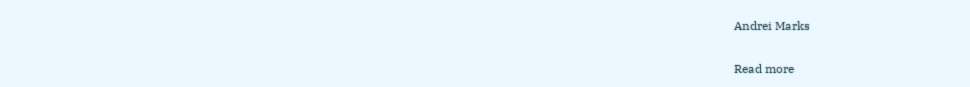Andrei Marks

Read more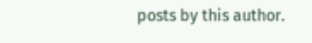posts by this author.